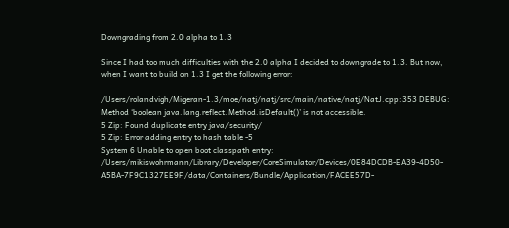Downgrading from 2.0 alpha to 1.3

Since I had too much difficulties with the 2.0 alpha I decided to downgrade to 1.3. But now, when I want to build on 1.3 I get the following error:

/Users/rolandvigh/Migeran-1.3/moe/natj/natj/src/main/native/natj/NatJ.cpp:353 DEBUG: Method ‘boolean java.lang.reflect.Method.isDefault()’ is not accessible.
5 Zip: Found duplicate entry java/security/
5 Zip: Error adding entry to hash table -5
System 6 Unable to open boot classpath entry: /Users/mikiswohrmann/Library/Developer/CoreSimulator/Devices/0E84DCDB-EA39-4D50-A5BA-7F9C1327EE9F/data/Containers/Bundle/Application/FACEE57D-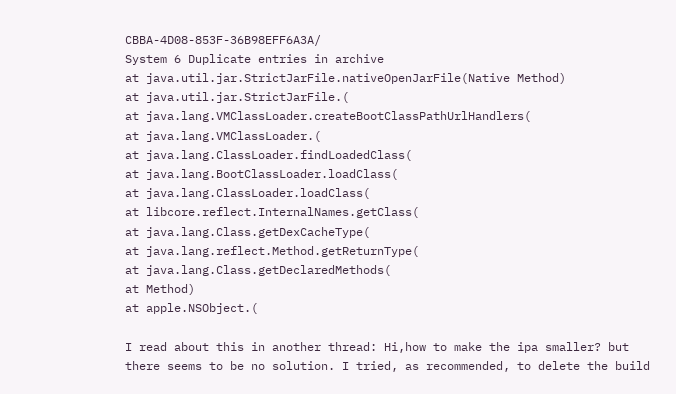CBBA-4D08-853F-36B98EFF6A3A/
System 6 Duplicate entries in archive
at java.util.jar.StrictJarFile.nativeOpenJarFile(Native Method)
at java.util.jar.StrictJarFile.(
at java.lang.VMClassLoader.createBootClassPathUrlHandlers(
at java.lang.VMClassLoader.(
at java.lang.ClassLoader.findLoadedClass(
at java.lang.BootClassLoader.loadClass(
at java.lang.ClassLoader.loadClass(
at libcore.reflect.InternalNames.getClass(
at java.lang.Class.getDexCacheType(
at java.lang.reflect.Method.getReturnType(
at java.lang.Class.getDeclaredMethods(
at Method)
at apple.NSObject.(

I read about this in another thread: Hi,how to make the ipa smaller? but there seems to be no solution. I tried, as recommended, to delete the build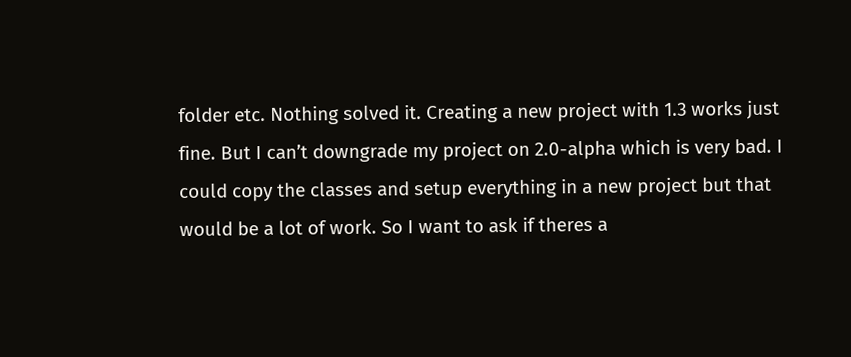folder etc. Nothing solved it. Creating a new project with 1.3 works just fine. But I can’t downgrade my project on 2.0-alpha which is very bad. I could copy the classes and setup everything in a new project but that would be a lot of work. So I want to ask if theres a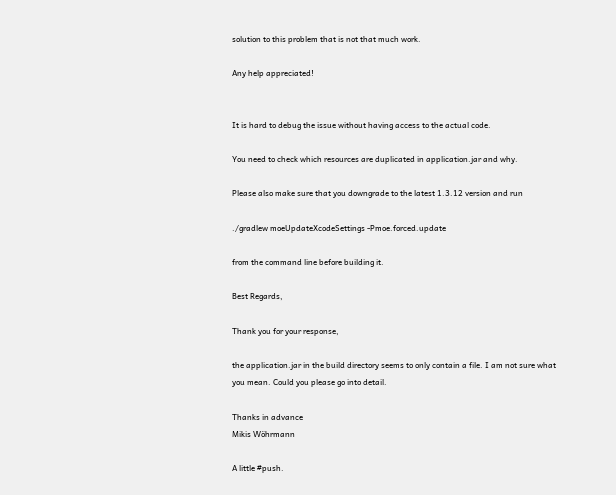solution to this problem that is not that much work.

Any help appreciated!


It is hard to debug the issue without having access to the actual code.

You need to check which resources are duplicated in application.jar and why.

Please also make sure that you downgrade to the latest 1.3.12 version and run

./gradlew moeUpdateXcodeSettings -Pmoe.forced.update

from the command line before building it.

Best Regards,

Thank you for your response,

the application.jar in the build directory seems to only contain a file. I am not sure what you mean. Could you please go into detail.

Thanks in advance
Mikis Wöhrmann

A little #push.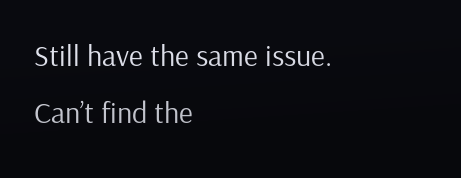Still have the same issue. Can’t find the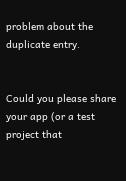problem about the duplicate entry.


Could you please share your app (or a test project that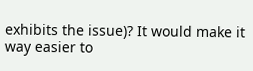exhibits the issue)? It would make it way easier to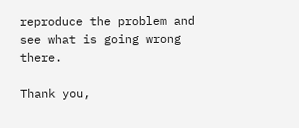reproduce the problem and see what is going wrong there.

Thank you,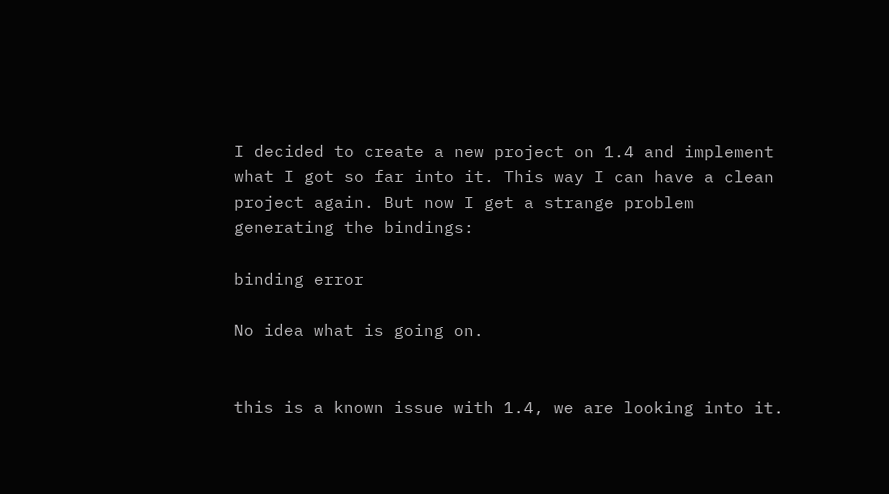I decided to create a new project on 1.4 and implement what I got so far into it. This way I can have a clean project again. But now I get a strange problem generating the bindings:

binding error

No idea what is going on.


this is a known issue with 1.4, we are looking into it.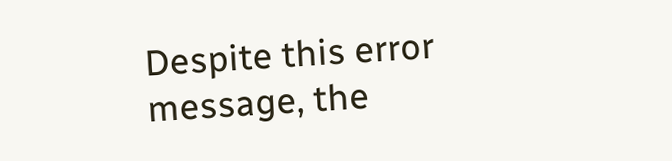Despite this error message, the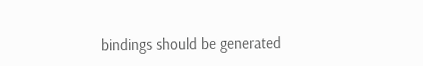bindings should be generated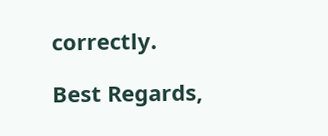correctly.

Best Regards,